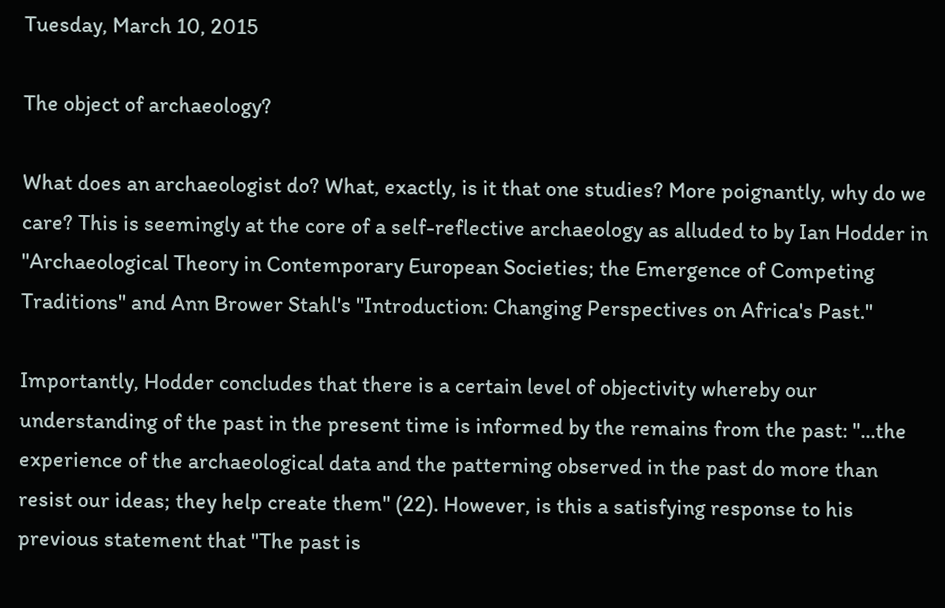Tuesday, March 10, 2015

The object of archaeology?

What does an archaeologist do? What, exactly, is it that one studies? More poignantly, why do we care? This is seemingly at the core of a self-reflective archaeology as alluded to by Ian Hodder in "Archaeological Theory in Contemporary European Societies; the Emergence of Competing Traditions" and Ann Brower Stahl's "Introduction: Changing Perspectives on Africa's Past."

Importantly, Hodder concludes that there is a certain level of objectivity whereby our understanding of the past in the present time is informed by the remains from the past: "...the experience of the archaeological data and the patterning observed in the past do more than resist our ideas; they help create them" (22). However, is this a satisfying response to his previous statement that "The past is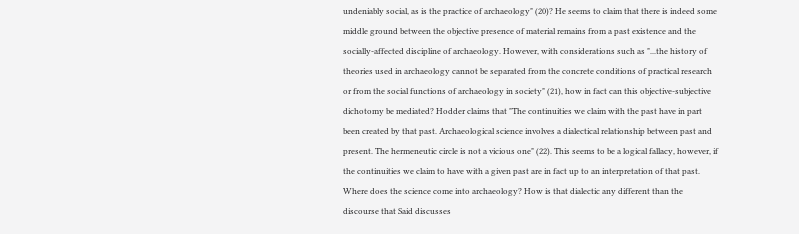undeniably social, as is the practice of archaeology" (20)? He seems to claim that there is indeed some middle ground between the objective presence of material remains from a past existence and the socially-affected discipline of archaeology. However, with considerations such as "...the history of theories used in archaeology cannot be separated from the concrete conditions of practical research or from the social functions of archaeology in society" (21), how in fact can this objective-subjective dichotomy be mediated? Hodder claims that "The continuities we claim with the past have in part been created by that past. Archaeological science involves a dialectical relationship between past and present. The hermeneutic circle is not a vicious one" (22). This seems to be a logical fallacy, however, if the continuities we claim to have with a given past are in fact up to an interpretation of that past. Where does the science come into archaeology? How is that dialectic any different than the discourse that Said discusses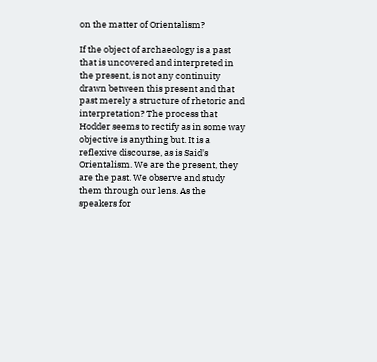on the matter of Orientalism?

If the object of archaeology is a past that is uncovered and interpreted in the present, is not any continuity drawn between this present and that past merely a structure of rhetoric and interpretation? The process that Hodder seems to rectify as in some way objective is anything but. It is a reflexive discourse, as is Said's Orientalism. We are the present, they are the past. We observe and study them through our lens. As the speakers for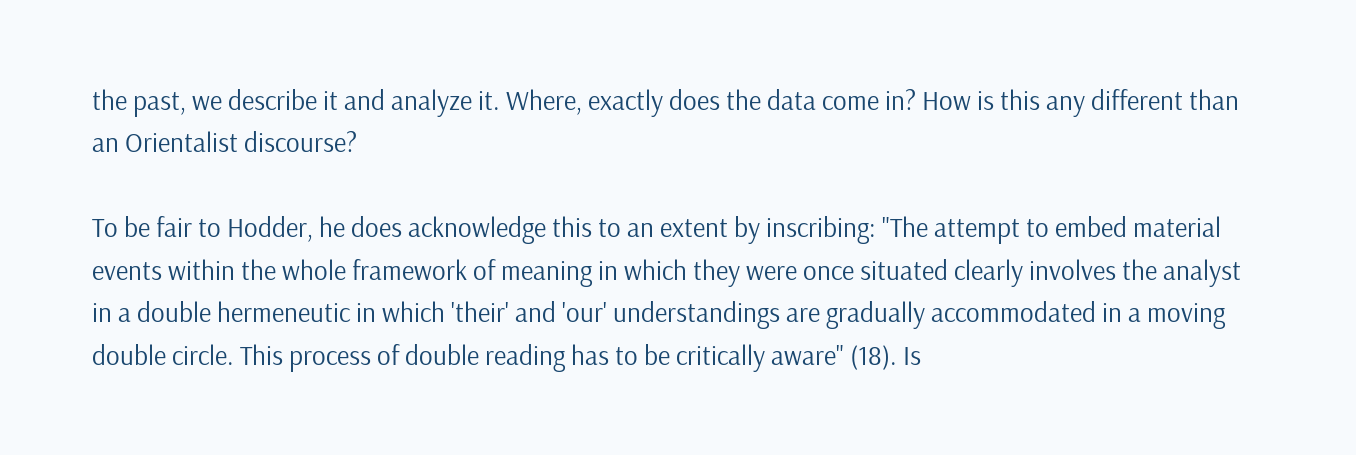the past, we describe it and analyze it. Where, exactly does the data come in? How is this any different than an Orientalist discourse?

To be fair to Hodder, he does acknowledge this to an extent by inscribing: "The attempt to embed material events within the whole framework of meaning in which they were once situated clearly involves the analyst in a double hermeneutic in which 'their' and 'our' understandings are gradually accommodated in a moving double circle. This process of double reading has to be critically aware" (18). Is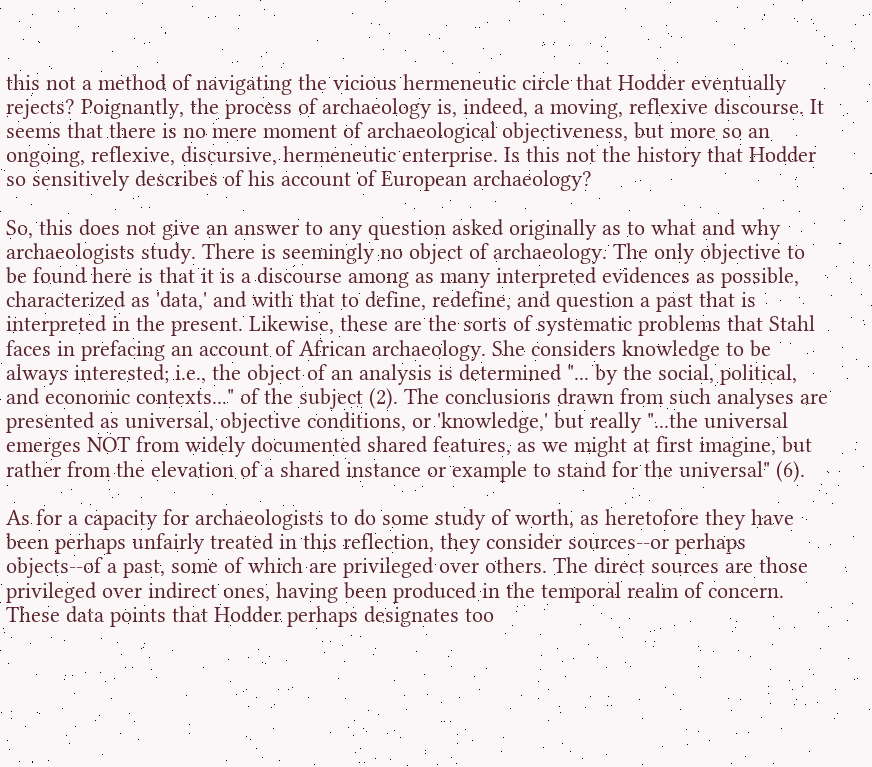this not a method of navigating the vicious hermeneutic circle that Hodder eventually rejects? Poignantly, the process of archaeology is, indeed, a moving, reflexive discourse. It seems that there is no mere moment of archaeological objectiveness, but more so an ongoing, reflexive, discursive, hermeneutic enterprise. Is this not the history that Hodder so sensitively describes of his account of European archaeology?

So, this does not give an answer to any question asked originally as to what and why archaeologists study. There is seemingly no object of archaeology. The only objective to be found here is that it is a discourse among as many interpreted evidences as possible, characterized as 'data,' and with that to define, redefine, and question a past that is interpreted in the present. Likewise, these are the sorts of systematic problems that Stahl faces in prefacing an account of African archaeology. She considers knowledge to be always interested; i.e., the object of an analysis is determined "... by the social, political, and economic contexts..." of the subject (2). The conclusions drawn from such analyses are presented as universal, objective conditions, or 'knowledge,' but really "...the universal emerges NOT from widely documented shared features, as we might at first imagine, but rather from the elevation of a shared instance or example to stand for the universal" (6).

As for a capacity for archaeologists to do some study of worth, as heretofore they have been perhaps unfairly treated in this reflection, they consider sources--or perhaps objects--of a past, some of which are privileged over others. The direct sources are those privileged over indirect ones, having been produced in the temporal realm of concern. These data points that Hodder perhaps designates too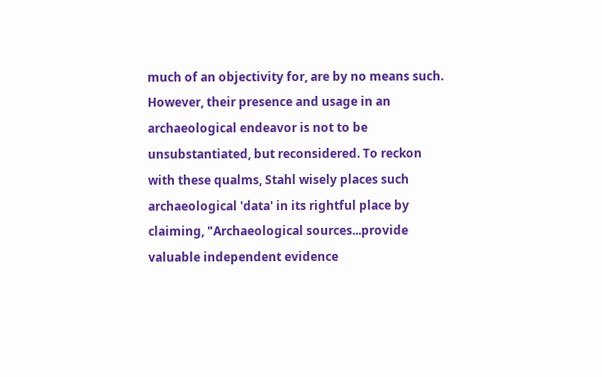much of an objectivity for, are by no means such. However, their presence and usage in an archaeological endeavor is not to be unsubstantiated, but reconsidered. To reckon with these qualms, Stahl wisely places such archaeological 'data' in its rightful place by claiming, "Archaeological sources...provide valuable independent evidence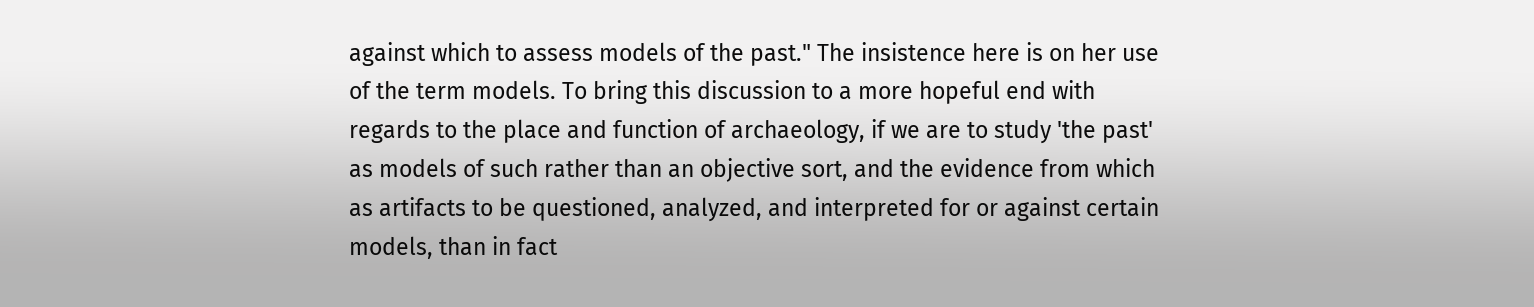against which to assess models of the past." The insistence here is on her use of the term models. To bring this discussion to a more hopeful end with regards to the place and function of archaeology, if we are to study 'the past' as models of such rather than an objective sort, and the evidence from which as artifacts to be questioned, analyzed, and interpreted for or against certain models, than in fact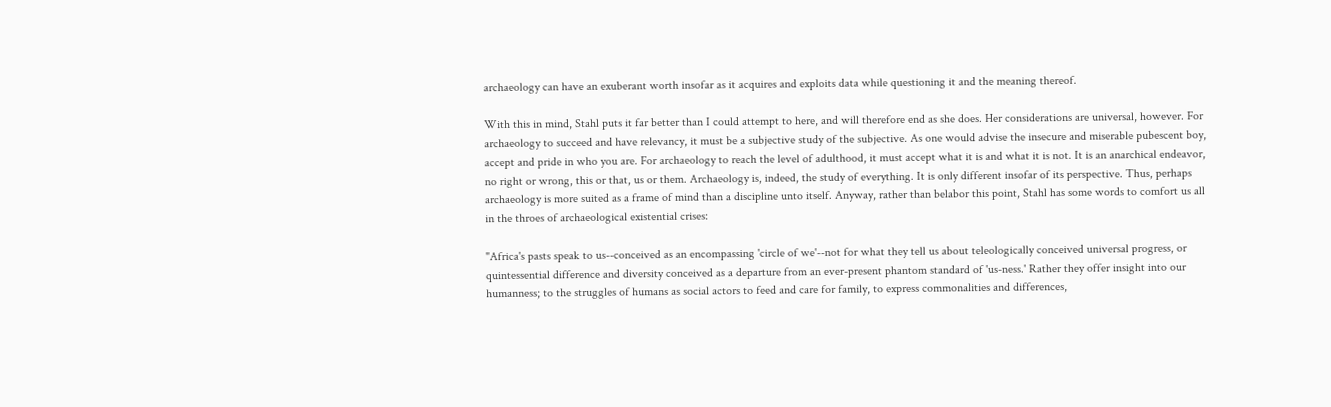archaeology can have an exuberant worth insofar as it acquires and exploits data while questioning it and the meaning thereof.

With this in mind, Stahl puts it far better than I could attempt to here, and will therefore end as she does. Her considerations are universal, however. For archaeology to succeed and have relevancy, it must be a subjective study of the subjective. As one would advise the insecure and miserable pubescent boy, accept and pride in who you are. For archaeology to reach the level of adulthood, it must accept what it is and what it is not. It is an anarchical endeavor, no right or wrong, this or that, us or them. Archaeology is, indeed, the study of everything. It is only different insofar of its perspective. Thus, perhaps archaeology is more suited as a frame of mind than a discipline unto itself. Anyway, rather than belabor this point, Stahl has some words to comfort us all in the throes of archaeological existential crises:

"Africa's pasts speak to us--conceived as an encompassing 'circle of we'--not for what they tell us about teleologically conceived universal progress, or quintessential difference and diversity conceived as a departure from an ever-present phantom standard of 'us-ness.' Rather they offer insight into our humanness; to the struggles of humans as social actors to feed and care for family, to express commonalities and differences,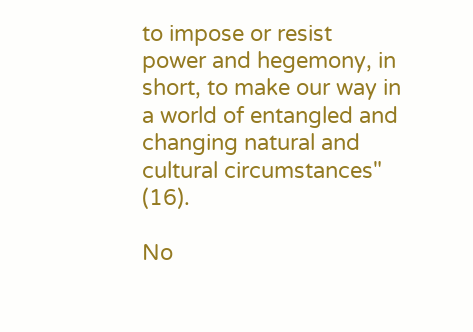to impose or resist power and hegemony, in short, to make our way in a world of entangled and changing natural and cultural circumstances" (16).

No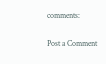comments:

Post a Comment